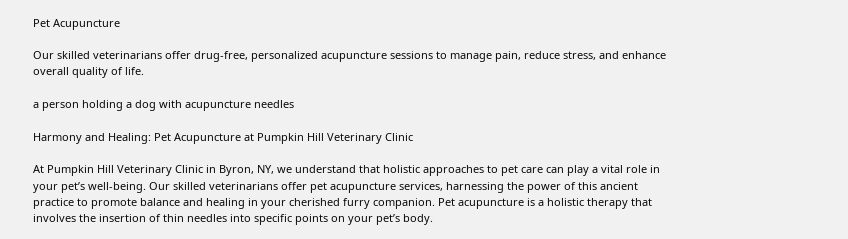Pet Acupuncture

Our skilled veterinarians offer drug-free, personalized acupuncture sessions to manage pain, reduce stress, and enhance overall quality of life.

a person holding a dog with acupuncture needles

Harmony and Healing: Pet Acupuncture at Pumpkin Hill Veterinary Clinic

At Pumpkin Hill Veterinary Clinic in Byron, NY, we understand that holistic approaches to pet care can play a vital role in your pet’s well-being. Our skilled veterinarians offer pet acupuncture services, harnessing the power of this ancient practice to promote balance and healing in your cherished furry companion. Pet acupuncture is a holistic therapy that involves the insertion of thin needles into specific points on your pet’s body.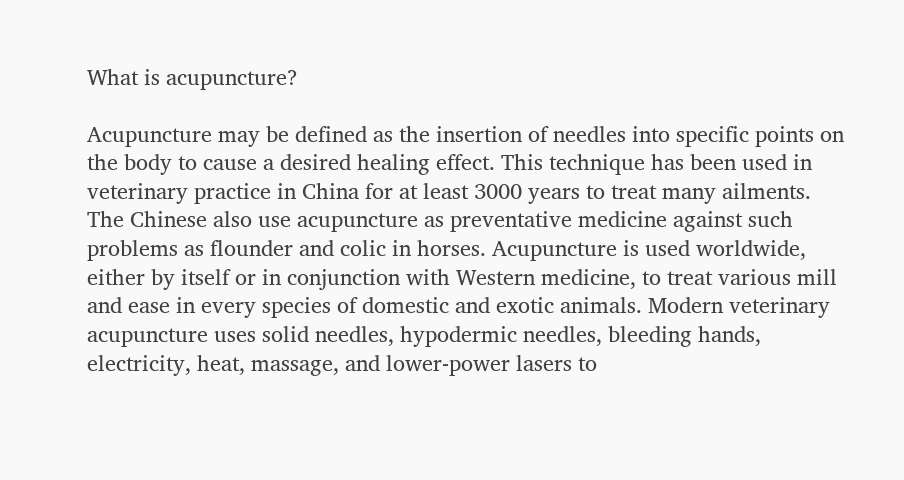What is acupuncture?

Acupuncture may be defined as the insertion of needles into specific points on the body to cause a desired healing effect. This technique has been used in veterinary practice in China for at least 3000 years to treat many ailments. The Chinese also use acupuncture as preventative medicine against such problems as flounder and colic in horses. Acupuncture is used worldwide, either by itself or in conjunction with Western medicine, to treat various mill and ease in every species of domestic and exotic animals. Modern veterinary acupuncture uses solid needles, hypodermic needles, bleeding hands, electricity, heat, massage, and lower-power lasers to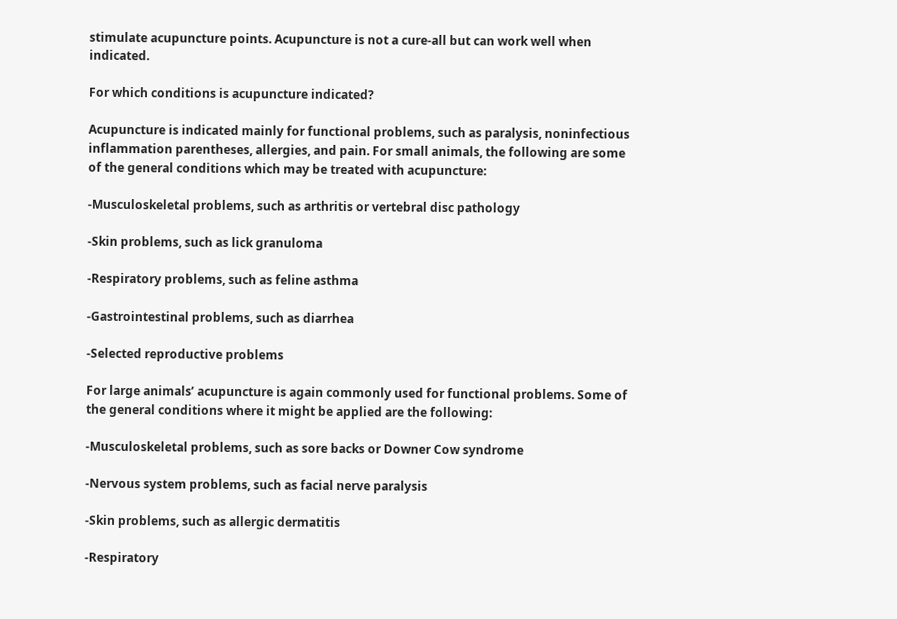stimulate acupuncture points. Acupuncture is not a cure-all but can work well when indicated.

For which conditions is acupuncture indicated?

Acupuncture is indicated mainly for functional problems, such as paralysis, noninfectious inflammation parentheses, allergies, and pain. For small animals, the following are some of the general conditions which may be treated with acupuncture:

-Musculoskeletal problems, such as arthritis or vertebral disc pathology

-Skin problems, such as lick granuloma

-Respiratory problems, such as feline asthma

-Gastrointestinal problems, such as diarrhea

-Selected reproductive problems

For large animals’ acupuncture is again commonly used for functional problems. Some of the general conditions where it might be applied are the following:

-Musculoskeletal problems, such as sore backs or Downer Cow syndrome

-Nervous system problems, such as facial nerve paralysis

-Skin problems, such as allergic dermatitis

-Respiratory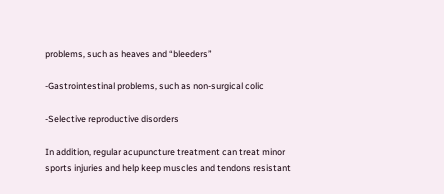problems, such as heaves and “bleeders”

-Gastrointestinal problems, such as non-surgical colic

-Selective reproductive disorders

In addition, regular acupuncture treatment can treat minor sports injuries and help keep muscles and tendons resistant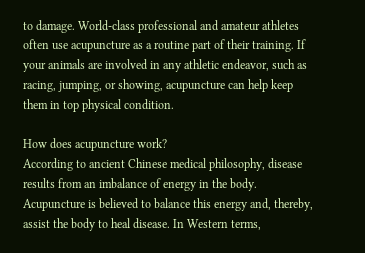to damage. World-class professional and amateur athletes often use acupuncture as a routine part of their training. If your animals are involved in any athletic endeavor, such as racing, jumping, or showing, acupuncture can help keep them in top physical condition.

How does acupuncture work?
According to ancient Chinese medical philosophy, disease results from an imbalance of energy in the body. Acupuncture is believed to balance this energy and, thereby, assist the body to heal disease. In Western terms,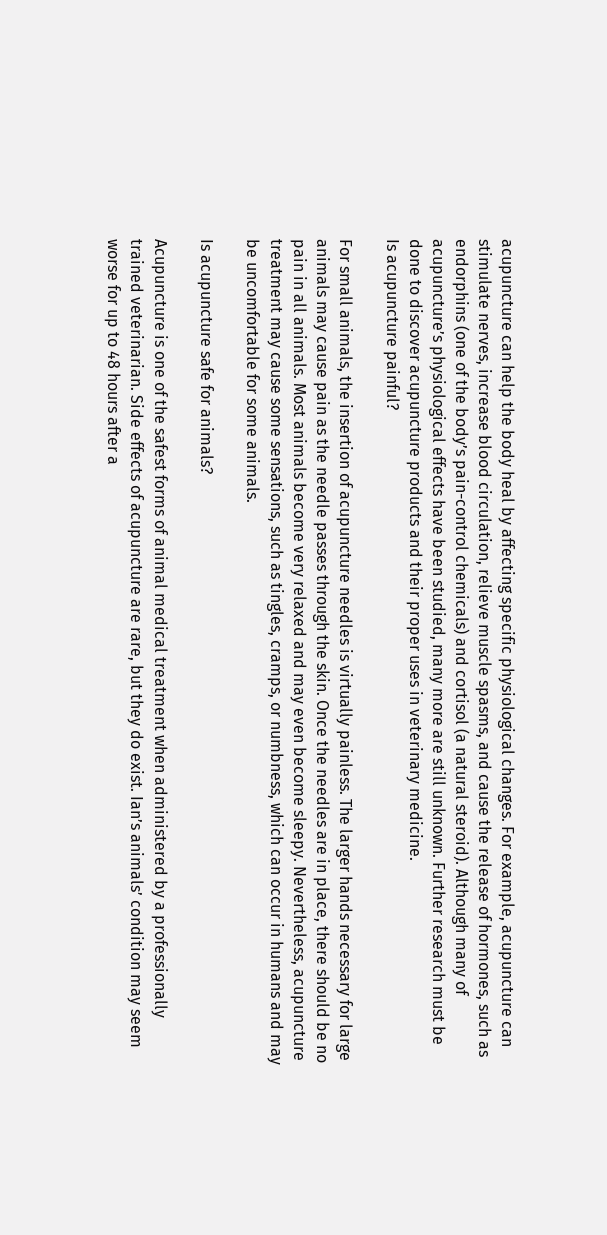acupuncture can help the body heal by affecting specific physiological changes. For example, acupuncture can stimulate nerves, increase blood circulation, relieve muscle spasms, and cause the release of hormones, such as endorphins (one of the body’s pain-control chemicals) and cortisol (a natural steroid). Although many of acupuncture’s physiological effects have been studied, many more are still unknown. Further research must be done to discover acupuncture products and their proper uses in veterinary medicine.
Is acupuncture painful?

For small animals, the insertion of acupuncture needles is virtually painless. The larger hands necessary for large animals may cause pain as the needle passes through the skin. Once the needles are in place, there should be no pain in all animals. Most animals become very relaxed and may even become sleepy. Nevertheless, acupuncture treatment may cause some sensations, such as tingles, cramps, or numbness, which can occur in humans and may be uncomfortable for some animals.

Is acupuncture safe for animals?

Acupuncture is one of the safest forms of animal medical treatment when administered by a professionally trained veterinarian. Side effects of acupuncture are rare, but they do exist. Ian’s animals’ condition may seem worse for up to 48 hours after a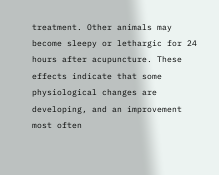treatment. Other animals may become sleepy or lethargic for 24 hours after acupuncture. These effects indicate that some physiological changes are developing, and an improvement most often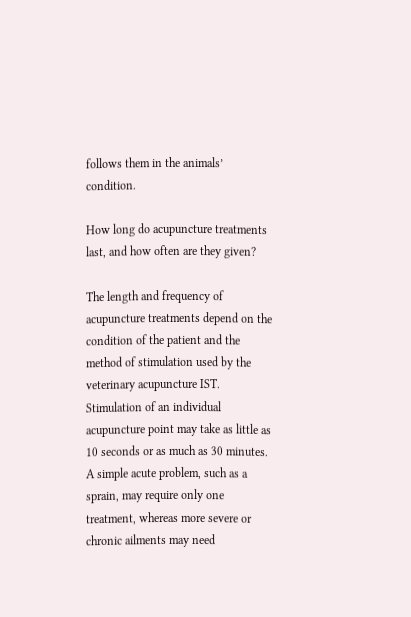follows them in the animals’ condition.

How long do acupuncture treatments last, and how often are they given?

The length and frequency of acupuncture treatments depend on the condition of the patient and the method of stimulation used by the veterinary acupuncture IST. Stimulation of an individual acupuncture point may take as little as 10 seconds or as much as 30 minutes. A simple acute problem, such as a sprain, may require only one treatment, whereas more severe or chronic ailments may need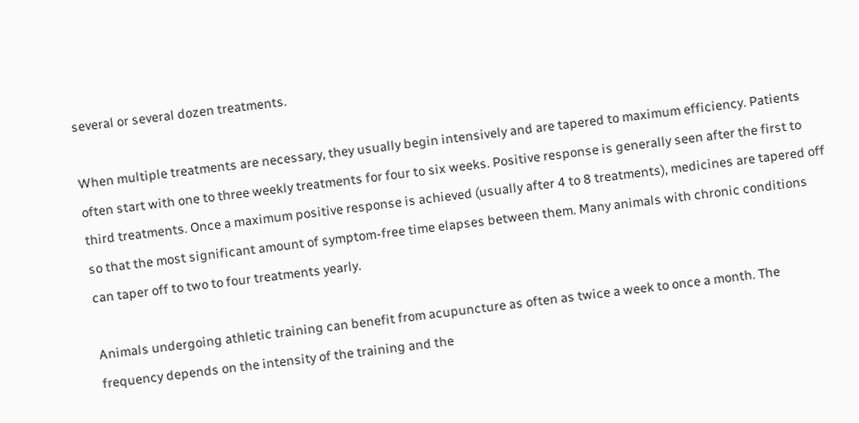several or several dozen treatments.

When multiple treatments are necessary, they usually begin intensively and are tapered to maximum efficiency. Patients often start with one to three weekly treatments for four to six weeks. Positive response is generally seen after the first to third treatments. Once a maximum positive response is achieved (usually after 4 to 8 treatments), medicines are tapered off so that the most significant amount of symptom-free time elapses between them. Many animals with chronic conditions can taper off to two to four treatments yearly.

Animals undergoing athletic training can benefit from acupuncture as often as twice a week to once a month. The frequency depends on the intensity of the training and the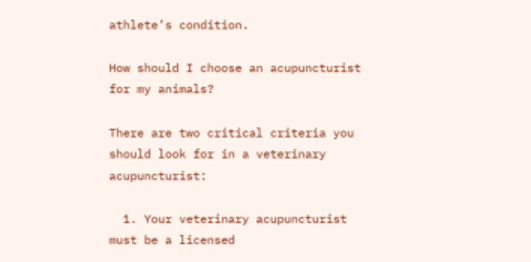athlete’s condition.

How should I choose an acupuncturist for my animals?

There are two critical criteria you should look for in a veterinary acupuncturist:

  1. Your veterinary acupuncturist must be a licensed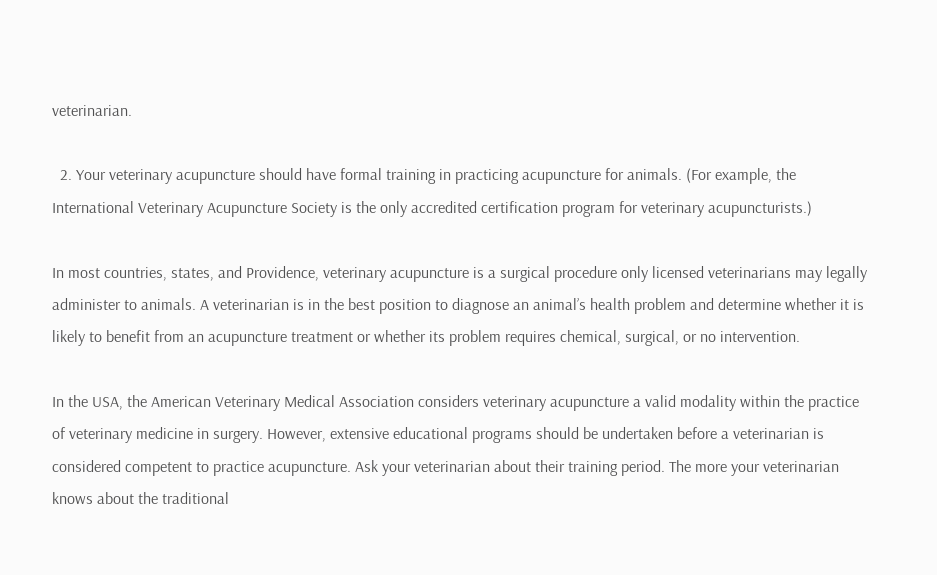veterinarian.

  2. Your veterinary acupuncture should have formal training in practicing acupuncture for animals. (For example, the International Veterinary Acupuncture Society is the only accredited certification program for veterinary acupuncturists.)

In most countries, states, and Providence, veterinary acupuncture is a surgical procedure only licensed veterinarians may legally administer to animals. A veterinarian is in the best position to diagnose an animal’s health problem and determine whether it is likely to benefit from an acupuncture treatment or whether its problem requires chemical, surgical, or no intervention.

In the USA, the American Veterinary Medical Association considers veterinary acupuncture a valid modality within the practice of veterinary medicine in surgery. However, extensive educational programs should be undertaken before a veterinarian is considered competent to practice acupuncture. Ask your veterinarian about their training period. The more your veterinarian knows about the traditional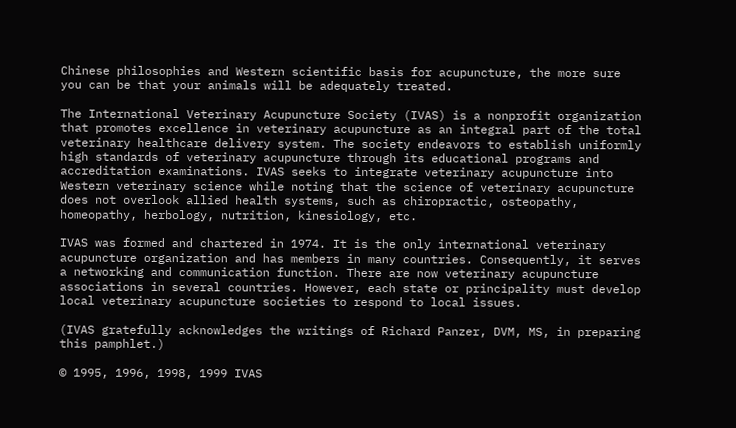Chinese philosophies and Western scientific basis for acupuncture, the more sure you can be that your animals will be adequately treated.

The International Veterinary Acupuncture Society (IVAS) is a nonprofit organization that promotes excellence in veterinary acupuncture as an integral part of the total veterinary healthcare delivery system. The society endeavors to establish uniformly high standards of veterinary acupuncture through its educational programs and accreditation examinations. IVAS seeks to integrate veterinary acupuncture into Western veterinary science while noting that the science of veterinary acupuncture does not overlook allied health systems, such as chiropractic, osteopathy, homeopathy, herbology, nutrition, kinesiology, etc.

IVAS was formed and chartered in 1974. It is the only international veterinary acupuncture organization and has members in many countries. Consequently, it serves a networking and communication function. There are now veterinary acupuncture associations in several countries. However, each state or principality must develop local veterinary acupuncture societies to respond to local issues.

(IVAS gratefully acknowledges the writings of Richard Panzer, DVM, MS, in preparing this pamphlet.)

© 1995, 1996, 1998, 1999 IVAS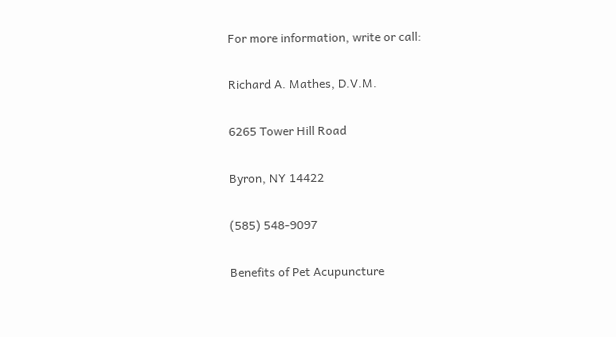For more information, write or call:

Richard A. Mathes, D.V.M.

6265 Tower Hill Road

Byron, NY 14422

(585) 548-9097

Benefits of Pet Acupuncture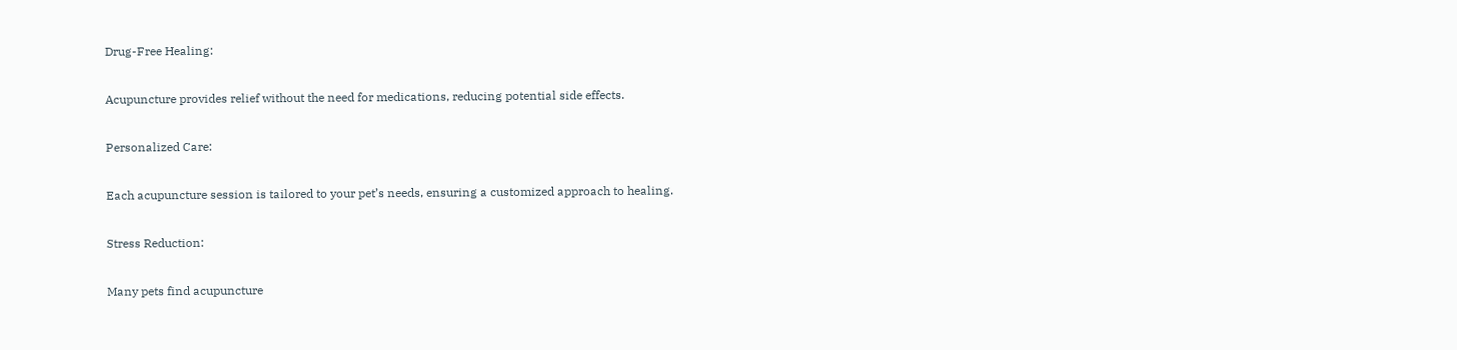Drug-Free Healing:

Acupuncture provides relief without the need for medications, reducing potential side effects.

Personalized Care:

Each acupuncture session is tailored to your pet’s needs, ensuring a customized approach to healing.

Stress Reduction:

Many pets find acupuncture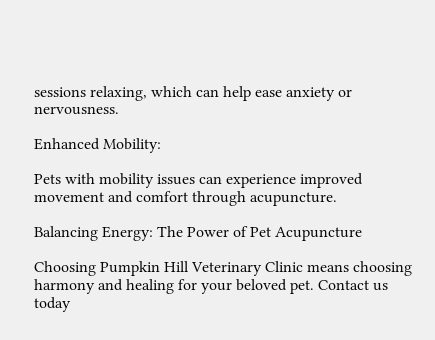sessions relaxing, which can help ease anxiety or nervousness.

Enhanced Mobility:

Pets with mobility issues can experience improved movement and comfort through acupuncture.

Balancing Energy: The Power of Pet Acupuncture

Choosing Pumpkin Hill Veterinary Clinic means choosing harmony and healing for your beloved pet. Contact us today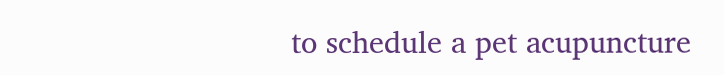to schedule a pet acupuncture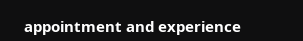appointment and experience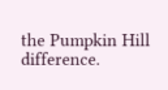the Pumpkin Hill difference.